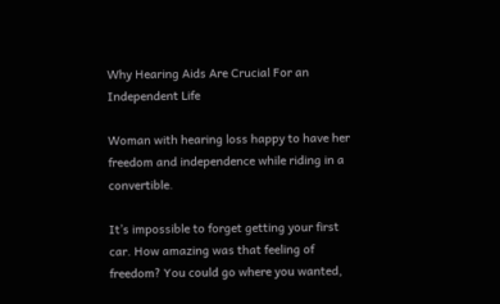Why Hearing Aids Are Crucial For an Independent Life

Woman with hearing loss happy to have her freedom and independence while riding in a convertible.

It’s impossible to forget getting your first car. How amazing was that feeling of freedom? You could go where you wanted,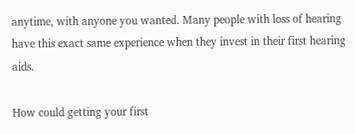anytime, with anyone you wanted. Many people with loss of hearing have this exact same experience when they invest in their first hearing aids.

How could getting your first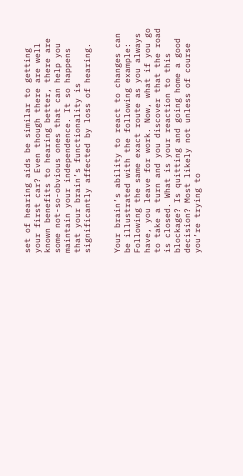set of hearing aids be similar to getting your first car? Even though there are well known benefits to hearing better, there are some not-so-obvious ones that can help you maintain your independence. It so happens that your brain’s functionality is significantly affected by loss of hearing.


Your brain’s ability to react to changes can be illustrated with the following example: Following the same exact route as you always have, you leave for work. Now, what if you go to take a turn and you discover that the road is closed. What is your reaction to this blockage? Is quitting and going home a good decision? Most likely not unless of course you’re trying to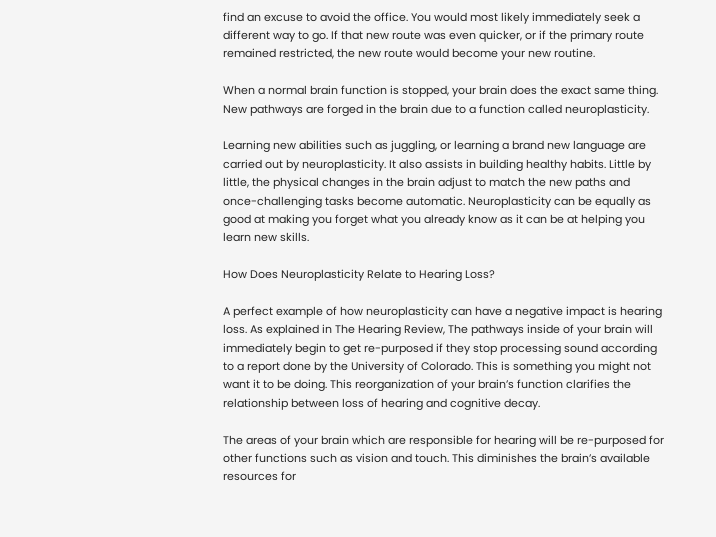find an excuse to avoid the office. You would most likely immediately seek a different way to go. If that new route was even quicker, or if the primary route remained restricted, the new route would become your new routine.

When a normal brain function is stopped, your brain does the exact same thing. New pathways are forged in the brain due to a function called neuroplasticity.

Learning new abilities such as juggling, or learning a brand new language are carried out by neuroplasticity. It also assists in building healthy habits. Little by little, the physical changes in the brain adjust to match the new paths and once-challenging tasks become automatic. Neuroplasticity can be equally as good at making you forget what you already know as it can be at helping you learn new skills.

How Does Neuroplasticity Relate to Hearing Loss?

A perfect example of how neuroplasticity can have a negative impact is hearing loss. As explained in The Hearing Review, The pathways inside of your brain will immediately begin to get re-purposed if they stop processing sound according to a report done by the University of Colorado. This is something you might not want it to be doing. This reorganization of your brain’s function clarifies the relationship between loss of hearing and cognitive decay.

The areas of your brain which are responsible for hearing will be re-purposed for other functions such as vision and touch. This diminishes the brain’s available resources for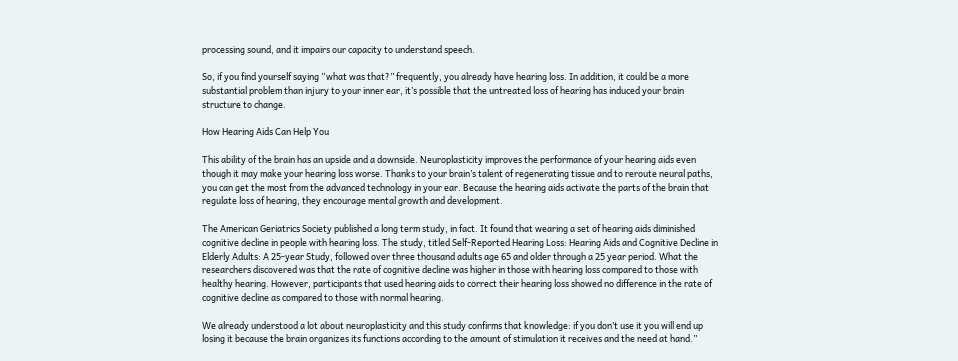processing sound, and it impairs our capacity to understand speech.

So, if you find yourself saying “what was that?” frequently, you already have hearing loss. In addition, it could be a more substantial problem than injury to your inner ear, it’s possible that the untreated loss of hearing has induced your brain structure to change.

How Hearing Aids Can Help You

This ability of the brain has an upside and a downside. Neuroplasticity improves the performance of your hearing aids even though it may make your hearing loss worse. Thanks to your brain’s talent of regenerating tissue and to reroute neural paths, you can get the most from the advanced technology in your ear. Because the hearing aids activate the parts of the brain that regulate loss of hearing, they encourage mental growth and development.

The American Geriatrics Society published a long term study, in fact. It found that wearing a set of hearing aids diminished cognitive decline in people with hearing loss. The study, titled Self-Reported Hearing Loss: Hearing Aids and Cognitive Decline in Elderly Adults: A 25-year Study, followed over three thousand adults age 65 and older through a 25 year period. What the researchers discovered was that the rate of cognitive decline was higher in those with hearing loss compared to those with healthy hearing. However, participants that used hearing aids to correct their hearing loss showed no difference in the rate of cognitive decline as compared to those with normal hearing.

We already understood a lot about neuroplasticity and this study confirms that knowledge: if you don’t use it you will end up losing it because the brain organizes its functions according to the amount of stimulation it receives and the need at hand.”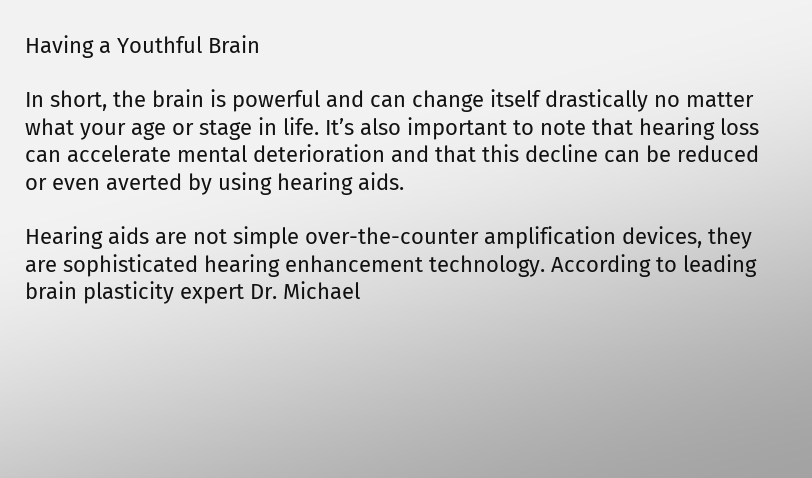Having a Youthful Brain

In short, the brain is powerful and can change itself drastically no matter what your age or stage in life. It’s also important to note that hearing loss can accelerate mental deterioration and that this decline can be reduced or even averted by using hearing aids.

Hearing aids are not simple over-the-counter amplification devices, they are sophisticated hearing enhancement technology. According to leading brain plasticity expert Dr. Michael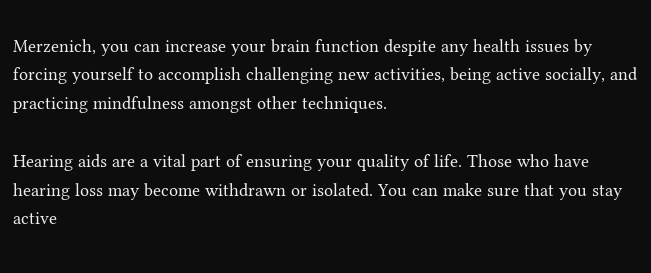Merzenich, you can increase your brain function despite any health issues by forcing yourself to accomplish challenging new activities, being active socially, and practicing mindfulness amongst other techniques.

Hearing aids are a vital part of ensuring your quality of life. Those who have hearing loss may become withdrawn or isolated. You can make sure that you stay active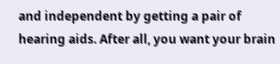and independent by getting a pair of hearing aids. After all, you want your brain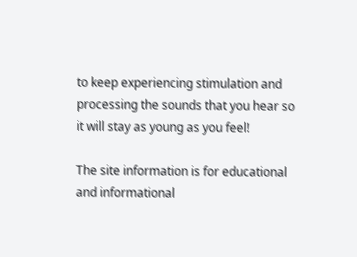to keep experiencing stimulation and processing the sounds that you hear so it will stay as young as you feel!

The site information is for educational and informational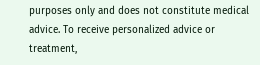purposes only and does not constitute medical advice. To receive personalized advice or treatment,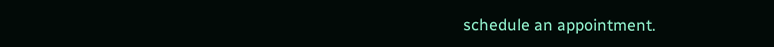schedule an appointment.